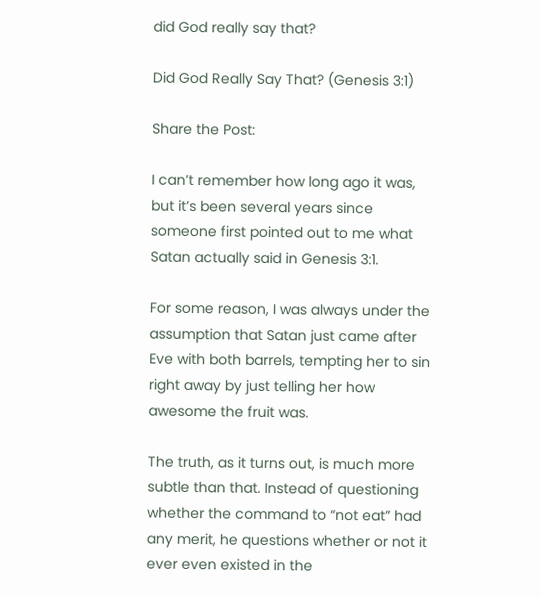did God really say that?

Did God Really Say That? (Genesis 3:1)

Share the Post:

I can’t remember how long ago it was, but it’s been several years since someone first pointed out to me what Satan actually said in Genesis 3:1.

For some reason, I was always under the assumption that Satan just came after Eve with both barrels, tempting her to sin right away by just telling her how awesome the fruit was.

The truth, as it turns out, is much more subtle than that. Instead of questioning whether the command to “not eat” had any merit, he questions whether or not it ever even existed in the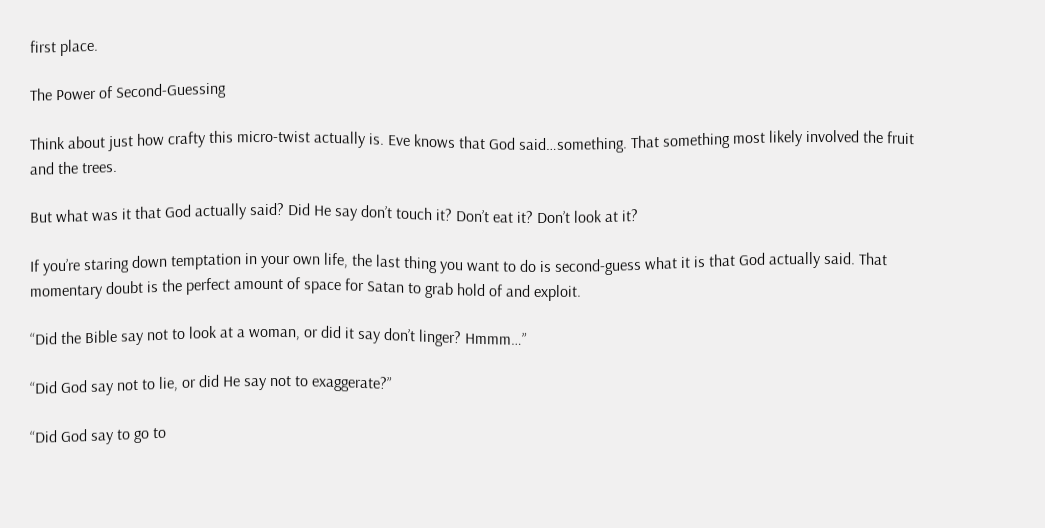first place.

The Power of Second-Guessing

Think about just how crafty this micro-twist actually is. Eve knows that God said…something. That something most likely involved the fruit and the trees.

But what was it that God actually said? Did He say don’t touch it? Don’t eat it? Don’t look at it?

If you’re staring down temptation in your own life, the last thing you want to do is second-guess what it is that God actually said. That momentary doubt is the perfect amount of space for Satan to grab hold of and exploit.

“Did the Bible say not to look at a woman, or did it say don’t linger? Hmmm…”

“Did God say not to lie, or did He say not to exaggerate?”

“Did God say to go to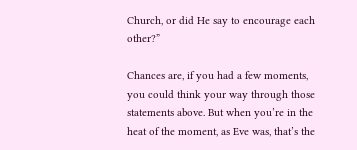Church, or did He say to encourage each other?”

Chances are, if you had a few moments, you could think your way through those statements above. But when you’re in the heat of the moment, as Eve was, that’s the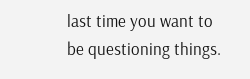last time you want to be questioning things.